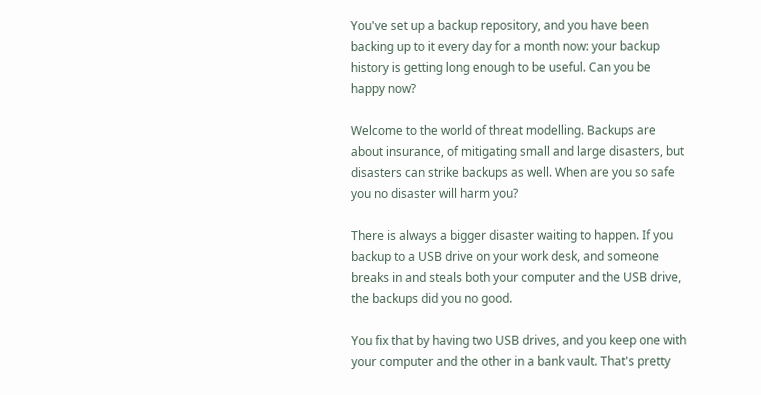You've set up a backup repository, and you have been backing up to it every day for a month now: your backup history is getting long enough to be useful. Can you be happy now?

Welcome to the world of threat modelling. Backups are about insurance, of mitigating small and large disasters, but disasters can strike backups as well. When are you so safe you no disaster will harm you?

There is always a bigger disaster waiting to happen. If you backup to a USB drive on your work desk, and someone breaks in and steals both your computer and the USB drive, the backups did you no good.

You fix that by having two USB drives, and you keep one with your computer and the other in a bank vault. That's pretty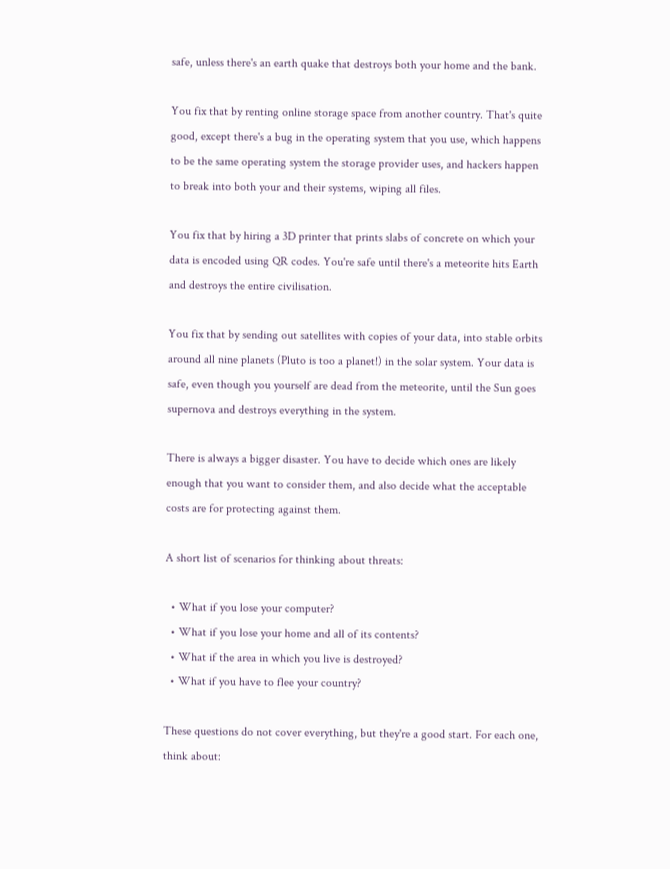safe, unless there's an earth quake that destroys both your home and the bank.

You fix that by renting online storage space from another country. That's quite good, except there's a bug in the operating system that you use, which happens to be the same operating system the storage provider uses, and hackers happen to break into both your and their systems, wiping all files.

You fix that by hiring a 3D printer that prints slabs of concrete on which your data is encoded using QR codes. You're safe until there's a meteorite hits Earth and destroys the entire civilisation.

You fix that by sending out satellites with copies of your data, into stable orbits around all nine planets (Pluto is too a planet!) in the solar system. Your data is safe, even though you yourself are dead from the meteorite, until the Sun goes supernova and destroys everything in the system.

There is always a bigger disaster. You have to decide which ones are likely enough that you want to consider them, and also decide what the acceptable costs are for protecting against them.

A short list of scenarios for thinking about threats:

  • What if you lose your computer?
  • What if you lose your home and all of its contents?
  • What if the area in which you live is destroyed?
  • What if you have to flee your country?

These questions do not cover everything, but they're a good start. For each one, think about: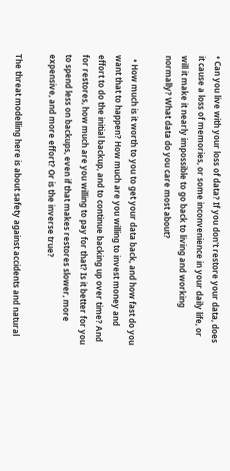• Can you live with your loss of data? If you don't restore your data, does it cause a loss of memories, or some inconvenience in your daily life, or will it make it nearly impossible to go back to living and working normally? What data do you care most about?

  • How much is it worth to you to get your data back, and how fast do you want that to happen? How much are you willing to invest money and effort to do the initial backup, and to continue backing up over time? And for restores, how much are you willing to pay for that? Is it better for you to spend less on backups, even if that makes restores slower, more expensive, and more effort? Or is the inverse true?

The threat modelling here is about safety against accidents and natural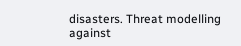disasters. Threat modelling against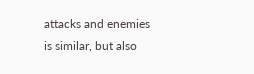attacks and enemies is similar, but also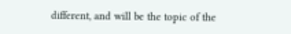different, and will be the topic of the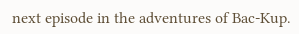next episode in the adventures of Bac-Kup.